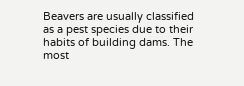Beavers are usually classified as a pest species due to their habits of building dams. The most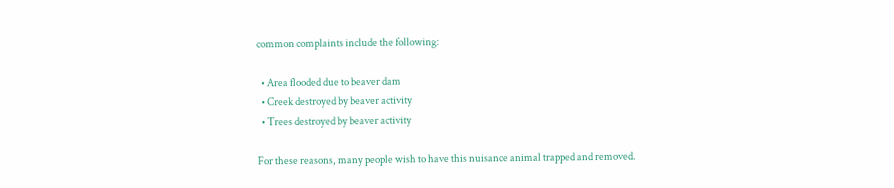common complaints include the following:

  • Area flooded due to beaver dam
  • Creek destroyed by beaver activity
  • Trees destroyed by beaver activity

For these reasons, many people wish to have this nuisance animal trapped and removed.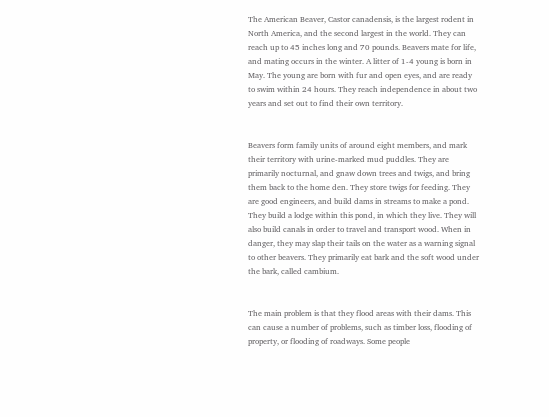The American Beaver, Castor canadensis, is the largest rodent in North America, and the second largest in the world. They can reach up to 45 inches long and 70 pounds. Beavers mate for life, and mating occurs in the winter. A litter of 1-4 young is born in May. The young are born with fur and open eyes, and are ready to swim within 24 hours. They reach independence in about two years and set out to find their own territory.


Beavers form family units of around eight members, and mark their territory with urine-marked mud puddles. They are primarily nocturnal, and gnaw down trees and twigs, and bring them back to the home den. They store twigs for feeding. They are good engineers, and build dams in streams to make a pond. They build a lodge within this pond, in which they live. They will also build canals in order to travel and transport wood. When in danger, they may slap their tails on the water as a warning signal to other beavers. They primarily eat bark and the soft wood under the bark, called cambium.


The main problem is that they flood areas with their dams. This can cause a number of problems, such as timber loss, flooding of property, or flooding of roadways. Some people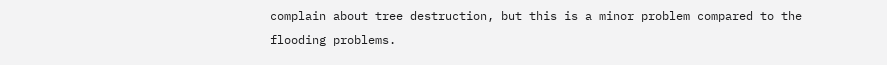complain about tree destruction, but this is a minor problem compared to the flooding problems.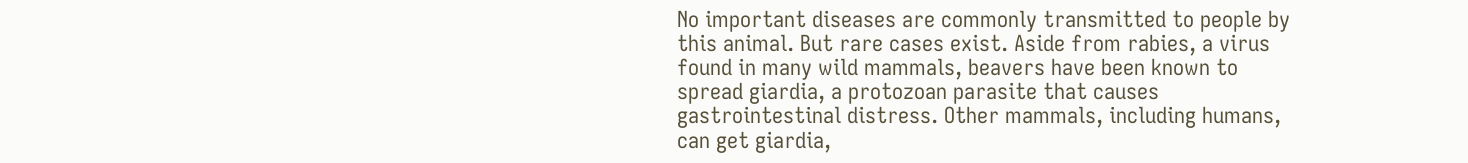No important diseases are commonly transmitted to people by this animal. But rare cases exist. Aside from rabies, a virus found in many wild mammals, beavers have been known to spread giardia, a protozoan parasite that causes gastrointestinal distress. Other mammals, including humans, can get giardia,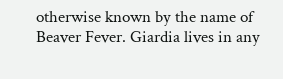otherwise known by the name of Beaver Fever. Giardia lives in any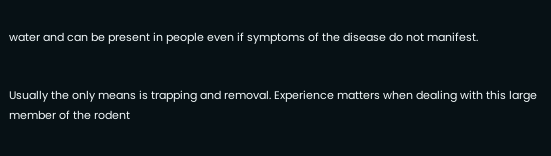water and can be present in people even if symptoms of the disease do not manifest.


Usually the only means is trapping and removal. Experience matters when dealing with this large member of the rodent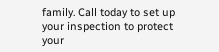family. Call today to set up your inspection to protect your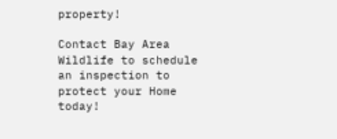property!

Contact Bay Area Wildlife to schedule an inspection to protect your Home today!